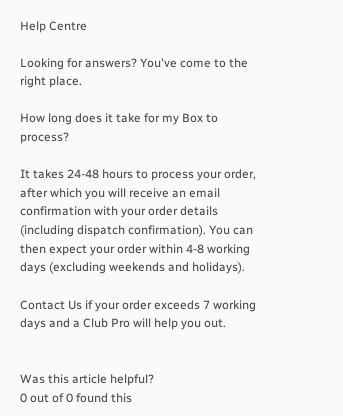Help Centre

Looking for answers? You've come to the right place.

How long does it take for my Box to process?

It takes 24-48 hours to process your order, after which you will receive an email confirmation with your order details (including dispatch confirmation). You can then expect your order within 4-8 working days (excluding weekends and holidays).

Contact Us if your order exceeds 7 working days and a Club Pro will help you out.


Was this article helpful?
0 out of 0 found this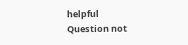helpful
Question not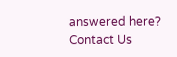answered here?
Contact Us